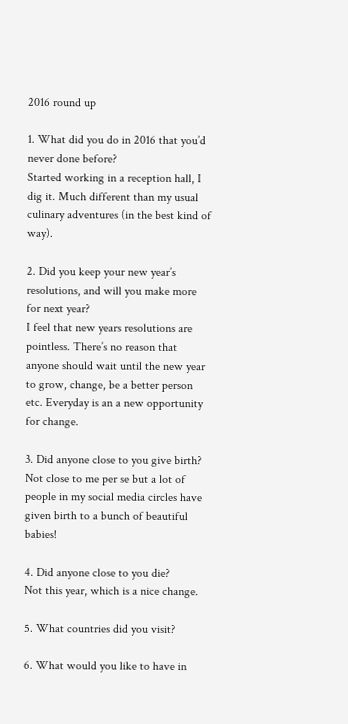2016 round up

1. What did you do in 2016 that you’d never done before?
Started working in a reception hall, I dig it. Much different than my usual culinary adventures (in the best kind of way).

2. Did you keep your new year’s resolutions, and will you make more for next year?
I feel that new years resolutions are pointless. There’s no reason that anyone should wait until the new year to grow, change, be a better person etc. Everyday is an a new opportunity for change.

3. Did anyone close to you give birth?
Not close to me per se but a lot of people in my social media circles have given birth to a bunch of beautiful babies!

4. Did anyone close to you die?
Not this year, which is a nice change.

5. What countries did you visit?

6. What would you like to have in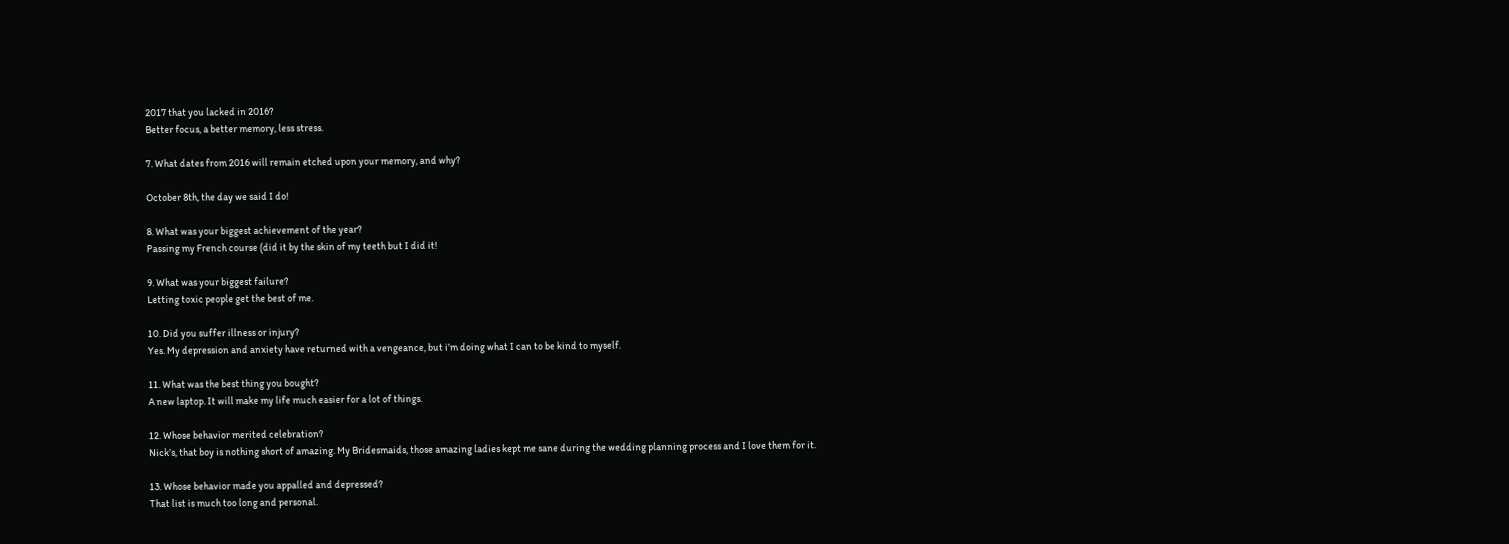2017 that you lacked in 2016?
Better focus, a better memory, less stress.

7. What dates from 2016 will remain etched upon your memory, and why?

October 8th, the day we said I do!

8. What was your biggest achievement of the year?
Passing my French course (did it by the skin of my teeth but I did it!

9. What was your biggest failure?
Letting toxic people get the best of me.

10. Did you suffer illness or injury?
Yes. My depression and anxiety have returned with a vengeance, but i’m doing what I can to be kind to myself.

11. What was the best thing you bought?
A new laptop. It will make my life much easier for a lot of things.

12. Whose behavior merited celebration?
Nick’s, that boy is nothing short of amazing. My Bridesmaids, those amazing ladies kept me sane during the wedding planning process and I love them for it.

13. Whose behavior made you appalled and depressed?
That list is much too long and personal.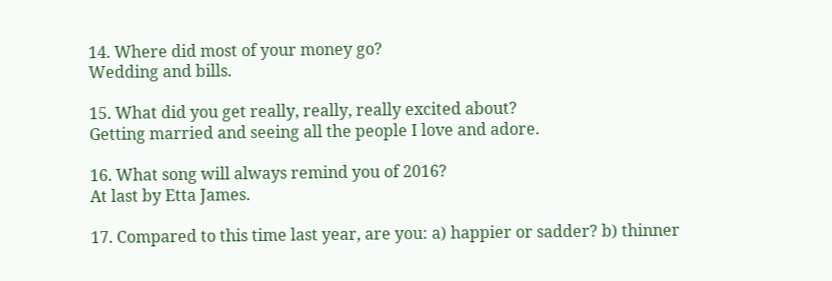14. Where did most of your money go?
Wedding and bills.

15. What did you get really, really, really excited about?
Getting married and seeing all the people I love and adore.

16. What song will always remind you of 2016?
At last by Etta James.

17. Compared to this time last year, are you: a) happier or sadder? b) thinner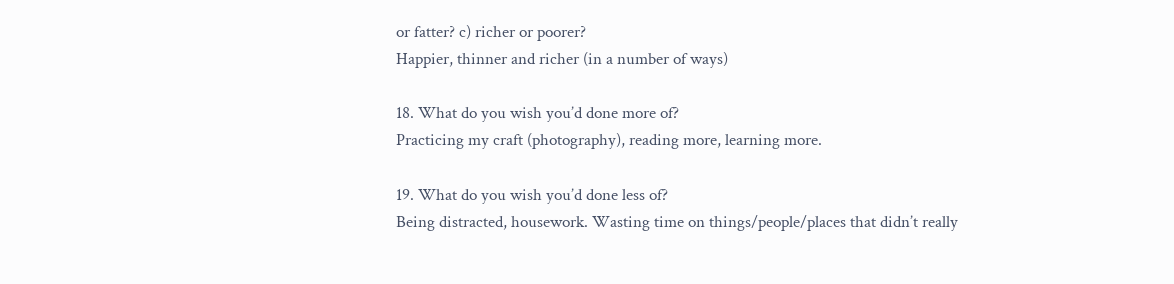or fatter? c) richer or poorer?
Happier, thinner and richer (in a number of ways)

18. What do you wish you’d done more of?
Practicing my craft (photography), reading more, learning more.

19. What do you wish you’d done less of?
Being distracted, housework. Wasting time on things/people/places that didn’t really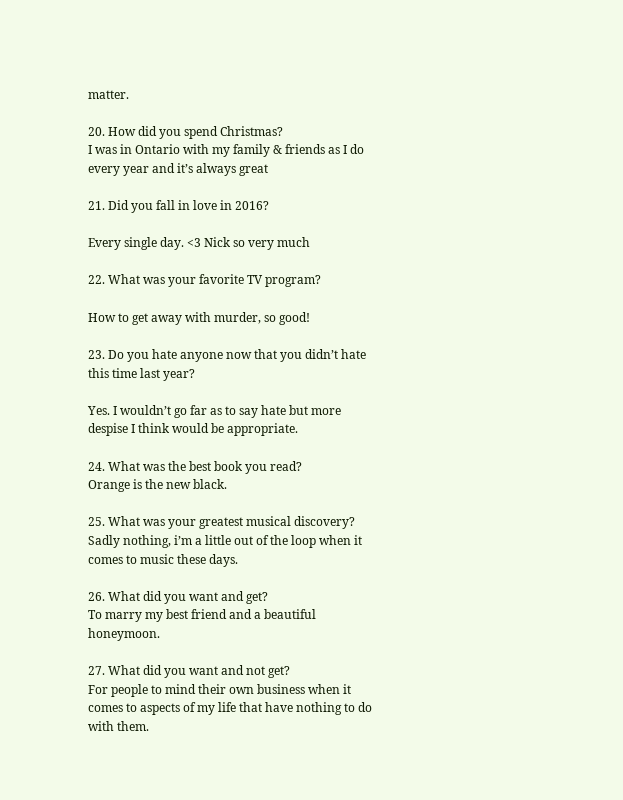matter.

20. How did you spend Christmas?
I was in Ontario with my family & friends as I do every year and it’s always great

21. Did you fall in love in 2016?

Every single day. <3 Nick so very much

22. What was your favorite TV program?

How to get away with murder, so good!

23. Do you hate anyone now that you didn’t hate this time last year?

Yes. I wouldn’t go far as to say hate but more despise I think would be appropriate.

24. What was the best book you read?
Orange is the new black.

25. What was your greatest musical discovery?
Sadly nothing, i’m a little out of the loop when it comes to music these days.

26. What did you want and get?
To marry my best friend and a beautiful honeymoon.

27. What did you want and not get?
For people to mind their own business when it comes to aspects of my life that have nothing to do with them.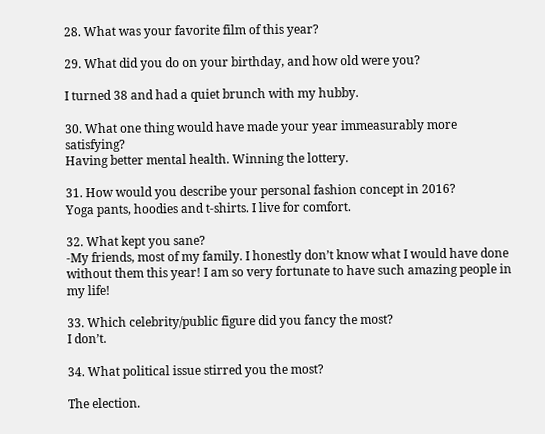28. What was your favorite film of this year?

29. What did you do on your birthday, and how old were you?

I turned 38 and had a quiet brunch with my hubby.

30. What one thing would have made your year immeasurably more satisfying?
Having better mental health. Winning the lottery.

31. How would you describe your personal fashion concept in 2016?
Yoga pants, hoodies and t-shirts. I live for comfort.

32. What kept you sane?
-My friends, most of my family. I honestly don’t know what I would have done without them this year! I am so very fortunate to have such amazing people in my life!

33. Which celebrity/public figure did you fancy the most?
I don’t.

34. What political issue stirred you the most?

The election.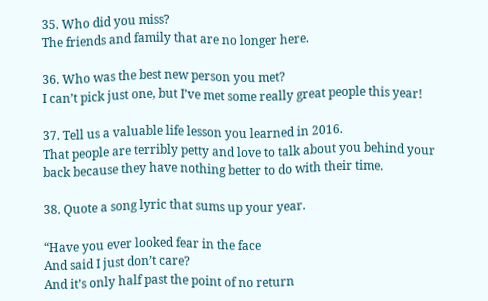35. Who did you miss?
The friends and family that are no longer here.

36. Who was the best new person you met?
I can’t pick just one, but I’ve met some really great people this year!

37. Tell us a valuable life lesson you learned in 2016.
That people are terribly petty and love to talk about you behind your back because they have nothing better to do with their time.

38. Quote a song lyric that sums up your year.

“Have you ever looked fear in the face
And said I just don’t care?
And it’s only half past the point of no return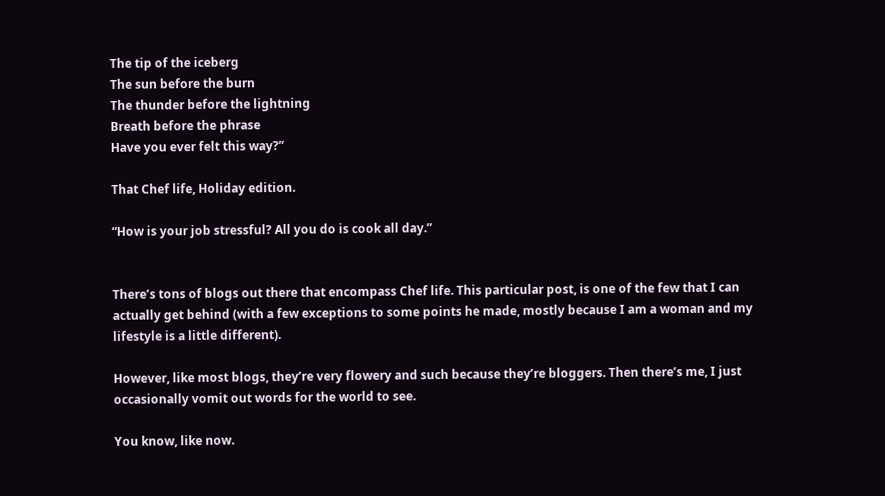The tip of the iceberg
The sun before the burn
The thunder before the lightning
Breath before the phrase
Have you ever felt this way?”

That Chef life, Holiday edition.

“How is your job stressful? All you do is cook all day.”


There’s tons of blogs out there that encompass Chef life. This particular post, is one of the few that I can actually get behind (with a few exceptions to some points he made, mostly because I am a woman and my lifestyle is a little different).

However, like most blogs, they’re very flowery and such because they’re bloggers. Then there’s me, I just occasionally vomit out words for the world to see.

You know, like now.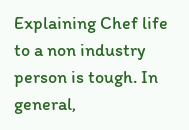Explaining Chef life to a non industry person is tough. In general,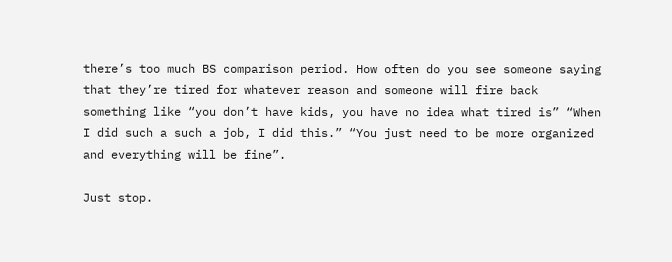there’s too much BS comparison period. How often do you see someone saying that they’re tired for whatever reason and someone will fire back something like “you don’t have kids, you have no idea what tired is” “When I did such a such a job, I did this.” “You just need to be more organized and everything will be fine”.

Just stop.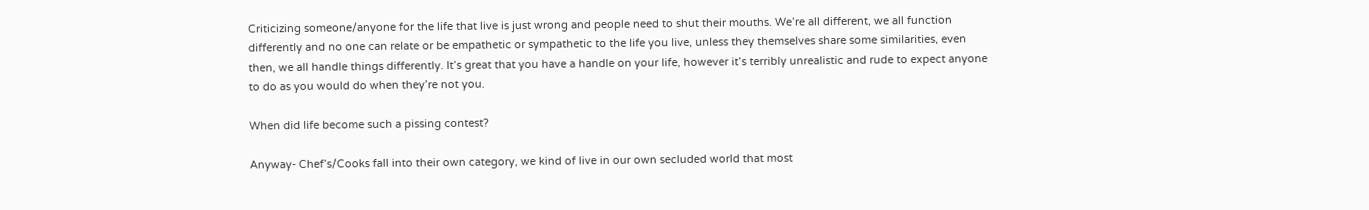Criticizing someone/anyone for the life that live is just wrong and people need to shut their mouths. We’re all different, we all function differently and no one can relate or be empathetic or sympathetic to the life you live, unless they themselves share some similarities, even then, we all handle things differently. It’s great that you have a handle on your life, however it’s terribly unrealistic and rude to expect anyone to do as you would do when they’re not you.

When did life become such a pissing contest?

Anyway- Chef’s/Cooks fall into their own category, we kind of live in our own secluded world that most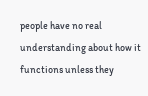people have no real understanding about how it functions unless they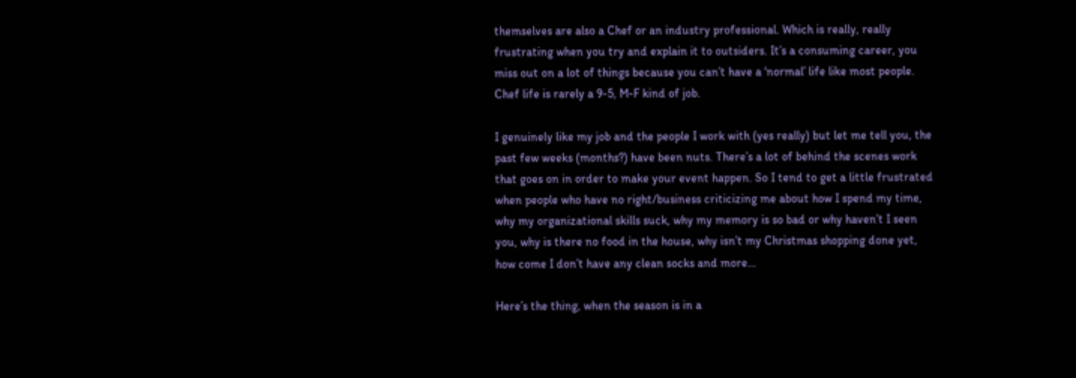themselves are also a Chef or an industry professional. Which is really, really frustrating when you try and explain it to outsiders. It’s a consuming career, you miss out on a lot of things because you can’t have a ‘normal’ life like most people. Chef life is rarely a 9-5, M-F kind of job.

I genuinely like my job and the people I work with (yes really) but let me tell you, the past few weeks (months?) have been nuts. There’s a lot of behind the scenes work that goes on in order to make your event happen. So I tend to get a little frustrated when people who have no right/business criticizing me about how I spend my time, why my organizational skills suck, why my memory is so bad or why haven’t I seen you, why is there no food in the house, why isn’t my Christmas shopping done yet, how come I don’t have any clean socks and more…

Here’s the thing, when the season is in a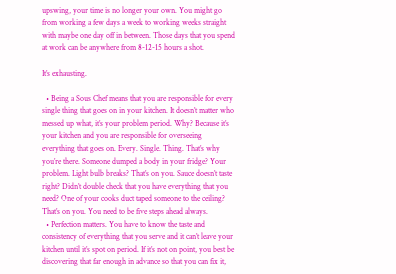upswing, your time is no longer your own. You might go from working a few days a week to working weeks straight with maybe one day off in between. Those days that you spend at work can be anywhere from 8-12-15 hours a shot.

It’s exhausting.

  • Being a Sous Chef means that you are responsible for every single thing that goes on in your kitchen. It doesn’t matter who messed up what, it’s your problem period. Why? Because it’s your kitchen and you are responsible for overseeing everything that goes on. Every. Single. Thing. That’s why you’re there. Someone dumped a body in your fridge? Your problem. Light bulb breaks? That’s on you. Sauce doesn’t taste right? Didn’t double check that you have everything that you need? One of your cooks duct taped someone to the ceiling? That’s on you. You need to be five steps ahead always.
  • Perfection matters. You have to know the taste and consistency of everything that you serve and it can’t leave your kitchen until it’s spot on period. If it’s not on point, you best be discovering that far enough in advance so that you can fix it,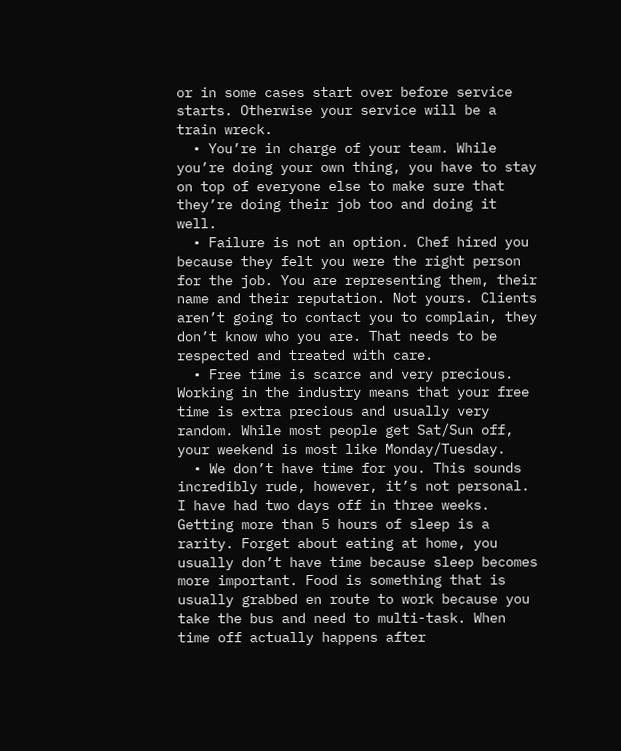or in some cases start over before service starts. Otherwise your service will be a train wreck.
  • You’re in charge of your team. While you’re doing your own thing, you have to stay on top of everyone else to make sure that they’re doing their job too and doing it well.
  • Failure is not an option. Chef hired you because they felt you were the right person for the job. You are representing them, their name and their reputation. Not yours. Clients aren’t going to contact you to complain, they don’t know who you are. That needs to be respected and treated with care.
  • Free time is scarce and very precious. Working in the industry means that your free time is extra precious and usually very random. While most people get Sat/Sun off, your weekend is most like Monday/Tuesday.
  • We don’t have time for you. This sounds incredibly rude, however, it’s not personal. I have had two days off in three weeks. Getting more than 5 hours of sleep is a rarity. Forget about eating at home, you usually don’t have time because sleep becomes more important. Food is something that is usually grabbed en route to work because you take the bus and need to multi-task. When time off actually happens after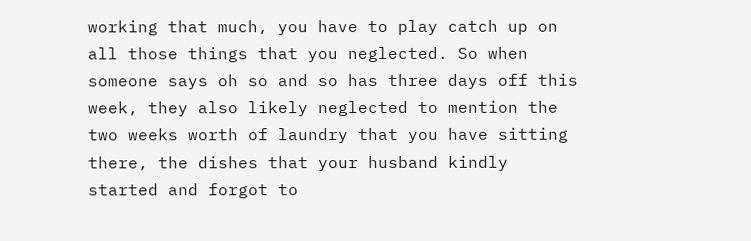working that much, you have to play catch up on all those things that you neglected. So when someone says oh so and so has three days off this week, they also likely neglected to mention the two weeks worth of laundry that you have sitting there, the dishes that your husband kindly started and forgot to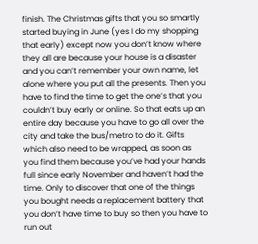finish. The Christmas gifts that you so smartly started buying in June (yes I do my shopping that early) except now you don’t know where they all are because your house is a disaster and you can’t remember your own name, let alone where you put all the presents. Then you have to find the time to get the one’s that you couldn’t buy early or online. So that eats up an entire day because you have to go all over the city and take the bus/metro to do it. Gifts which also need to be wrapped, as soon as you find them because you’ve had your hands full since early November and haven’t had the time. Only to discover that one of the things you bought needs a replacement battery that you don’t have time to buy so then you have to run out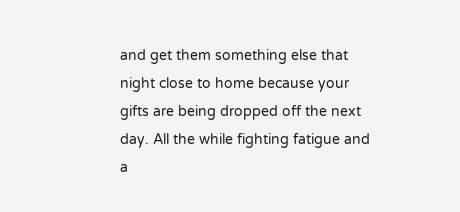and get them something else that night close to home because your gifts are being dropped off the next day. All the while fighting fatigue and a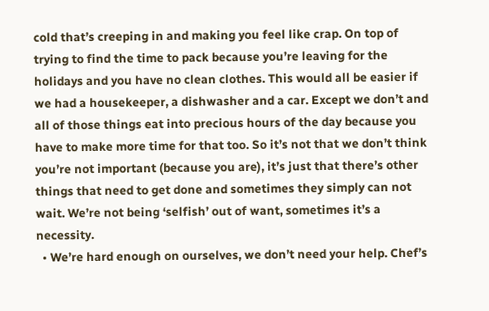cold that’s creeping in and making you feel like crap. On top of trying to find the time to pack because you’re leaving for the holidays and you have no clean clothes. This would all be easier if we had a housekeeper, a dishwasher and a car. Except we don’t and all of those things eat into precious hours of the day because you have to make more time for that too. So it’s not that we don’t think you’re not important (because you are), it’s just that there’s other things that need to get done and sometimes they simply can not wait. We’re not being ‘selfish’ out of want, sometimes it’s a necessity.
  • We’re hard enough on ourselves, we don’t need your help. Chef’s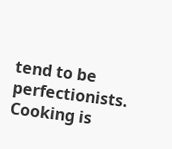tend to be perfectionists. Cooking is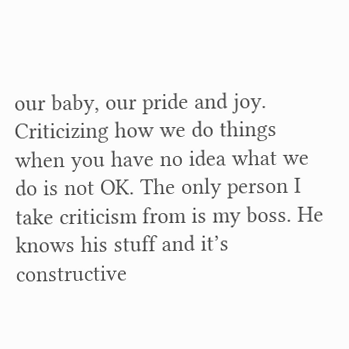our baby, our pride and joy. Criticizing how we do things when you have no idea what we do is not OK. The only person I take criticism from is my boss. He knows his stuff and it’s constructive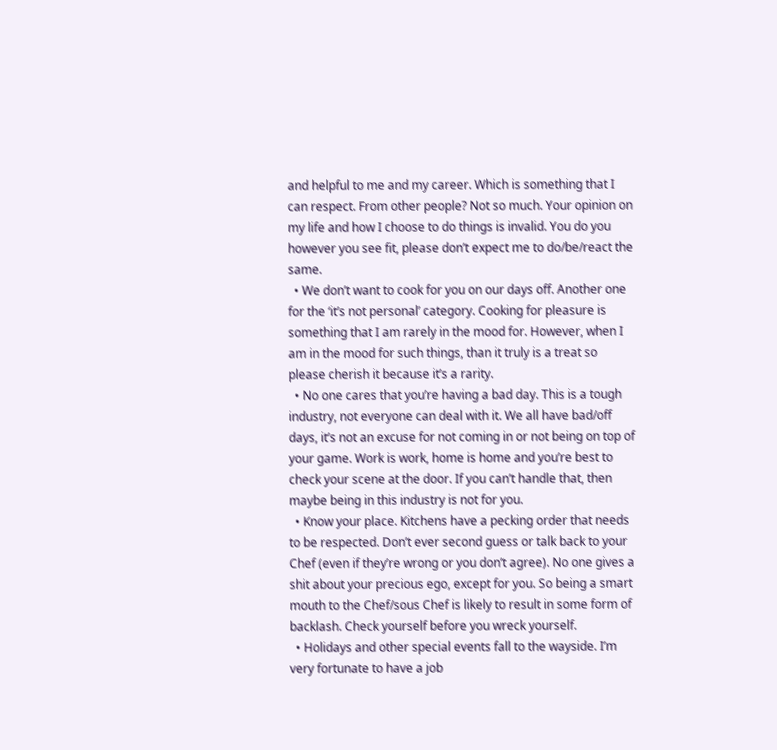and helpful to me and my career. Which is something that I can respect. From other people? Not so much. Your opinion on my life and how I choose to do things is invalid. You do you however you see fit, please don’t expect me to do/be/react the same.
  • We don’t want to cook for you on our days off. Another one for the ‘it’s not personal’ category. Cooking for pleasure is something that I am rarely in the mood for. However, when I am in the mood for such things, than it truly is a treat so please cherish it because it’s a rarity.
  • No one cares that you’re having a bad day. This is a tough industry, not everyone can deal with it. We all have bad/off days, it’s not an excuse for not coming in or not being on top of your game. Work is work, home is home and you’re best to check your scene at the door. If you can’t handle that, then maybe being in this industry is not for you.
  • Know your place. Kitchens have a pecking order that needs to be respected. Don’t ever second guess or talk back to your Chef (even if they’re wrong or you don’t agree). No one gives a shit about your precious ego, except for you. So being a smart mouth to the Chef/sous Chef is likely to result in some form of backlash. Check yourself before you wreck yourself.
  • Holidays and other special events fall to the wayside. I’m very fortunate to have a job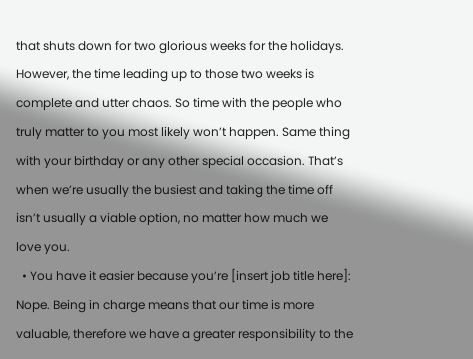that shuts down for two glorious weeks for the holidays. However, the time leading up to those two weeks is complete and utter chaos. So time with the people who truly matter to you most likely won’t happen. Same thing with your birthday or any other special occasion. That’s when we’re usually the busiest and taking the time off isn’t usually a viable option, no matter how much we love you.
  • You have it easier because you’re [insert job title here]: Nope. Being in charge means that our time is more valuable, therefore we have a greater responsibility to the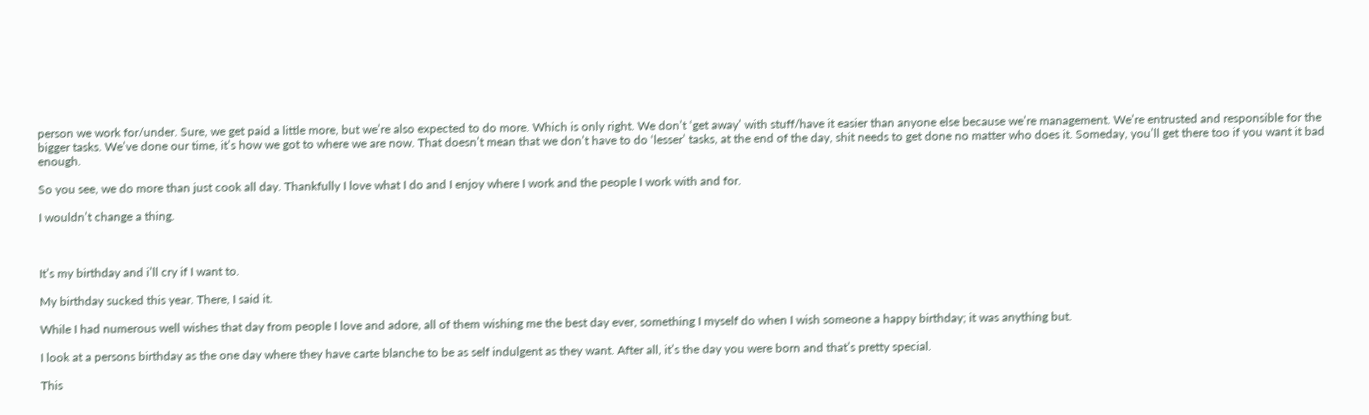person we work for/under. Sure, we get paid a little more, but we’re also expected to do more. Which is only right. We don’t ‘get away’ with stuff/have it easier than anyone else because we’re management. We’re entrusted and responsible for the bigger tasks. We’ve done our time, it’s how we got to where we are now. That doesn’t mean that we don’t have to do ‘lesser’ tasks, at the end of the day, shit needs to get done no matter who does it. Someday, you’ll get there too if you want it bad enough.

So you see, we do more than just cook all day. Thankfully I love what I do and I enjoy where I work and the people I work with and for.

I wouldn’t change a thing.



It’s my birthday and i’ll cry if I want to.

My birthday sucked this year. There, I said it.

While I had numerous well wishes that day from people I love and adore, all of them wishing me the best day ever, something I myself do when I wish someone a happy birthday; it was anything but.

I look at a persons birthday as the one day where they have carte blanche to be as self indulgent as they want. After all, it’s the day you were born and that’s pretty special.

This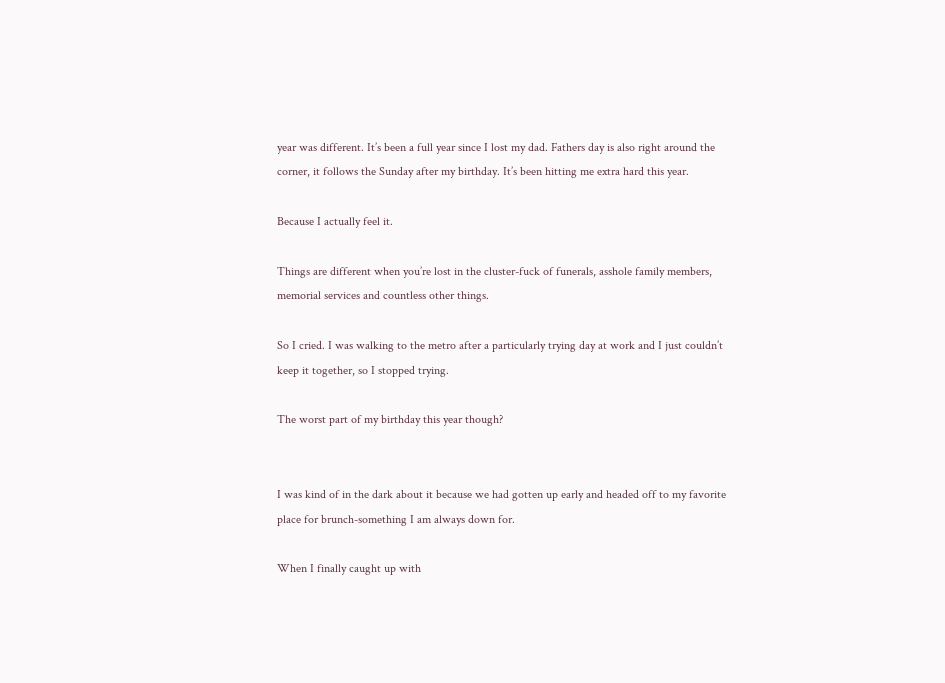year was different. It’s been a full year since I lost my dad. Fathers day is also right around the corner, it follows the Sunday after my birthday. It’s been hitting me extra hard this year.

Because I actually feel it.

Things are different when you’re lost in the cluster-fuck of funerals, asshole family members, memorial services and countless other things.

So I cried. I was walking to the metro after a particularly trying day at work and I just couldn’t keep it together, so I stopped trying.

The worst part of my birthday this year though?


I was kind of in the dark about it because we had gotten up early and headed off to my favorite place for brunch-something I am always down for.

When I finally caught up with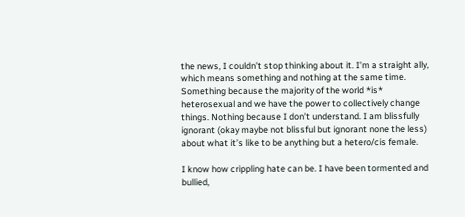the news, I couldn’t stop thinking about it. I’m a straight ally, which means something and nothing at the same time. Something because the majority of the world *is* heterosexual and we have the power to collectively change things. Nothing because I don’t understand. I am blissfully ignorant (okay maybe not blissful but ignorant none the less) about what it’s like to be anything but a hetero/cis female.

I know how crippling hate can be. I have been tormented and bullied,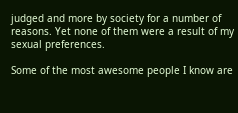judged and more by society for a number of reasons. Yet none of them were a result of my sexual preferences.

Some of the most awesome people I know are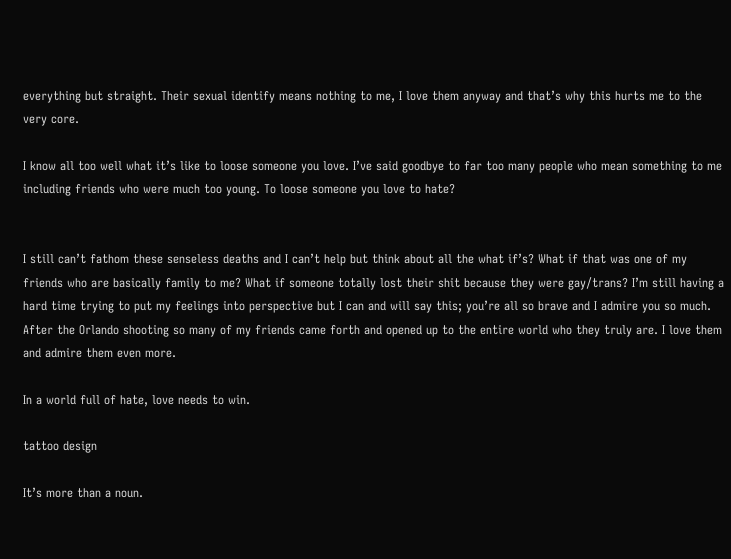everything but straight. Their sexual identify means nothing to me, I love them anyway and that’s why this hurts me to the very core.

I know all too well what it’s like to loose someone you love. I’ve said goodbye to far too many people who mean something to me including friends who were much too young. To loose someone you love to hate?


I still can’t fathom these senseless deaths and I can’t help but think about all the what if’s? What if that was one of my friends who are basically family to me? What if someone totally lost their shit because they were gay/trans? I’m still having a hard time trying to put my feelings into perspective but I can and will say this; you’re all so brave and I admire you so much.  After the Orlando shooting so many of my friends came forth and opened up to the entire world who they truly are. I love them and admire them even more.

In a world full of hate, love needs to win.

tattoo design

It’s more than a noun.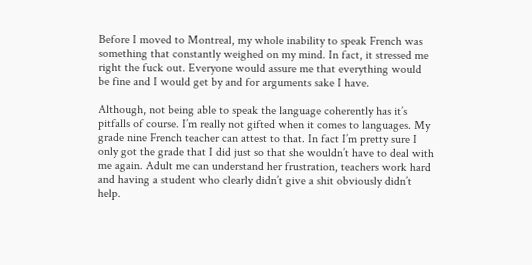Before I moved to Montreal, my whole inability to speak French was something that constantly weighed on my mind. In fact, it stressed me right the fuck out. Everyone would assure me that everything would be fine and I would get by and for arguments sake I have.

Although, not being able to speak the language coherently has it’s pitfalls of course. I’m really not gifted when it comes to languages. My grade nine French teacher can attest to that. In fact I’m pretty sure I only got the grade that I did just so that she wouldn’t have to deal with me again. Adult me can understand her frustration, teachers work hard and having a student who clearly didn’t give a shit obviously didn’t help.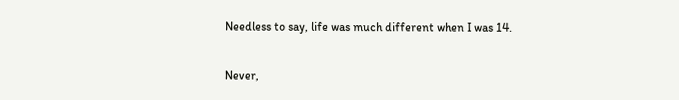Needless to say, life was much different when I was 14.

Never,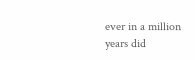ever in a million years did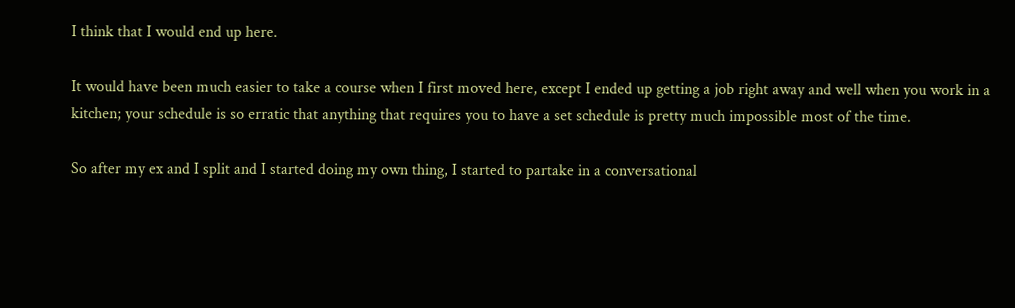I think that I would end up here.

It would have been much easier to take a course when I first moved here, except I ended up getting a job right away and well when you work in a kitchen; your schedule is so erratic that anything that requires you to have a set schedule is pretty much impossible most of the time.

So after my ex and I split and I started doing my own thing, I started to partake in a conversational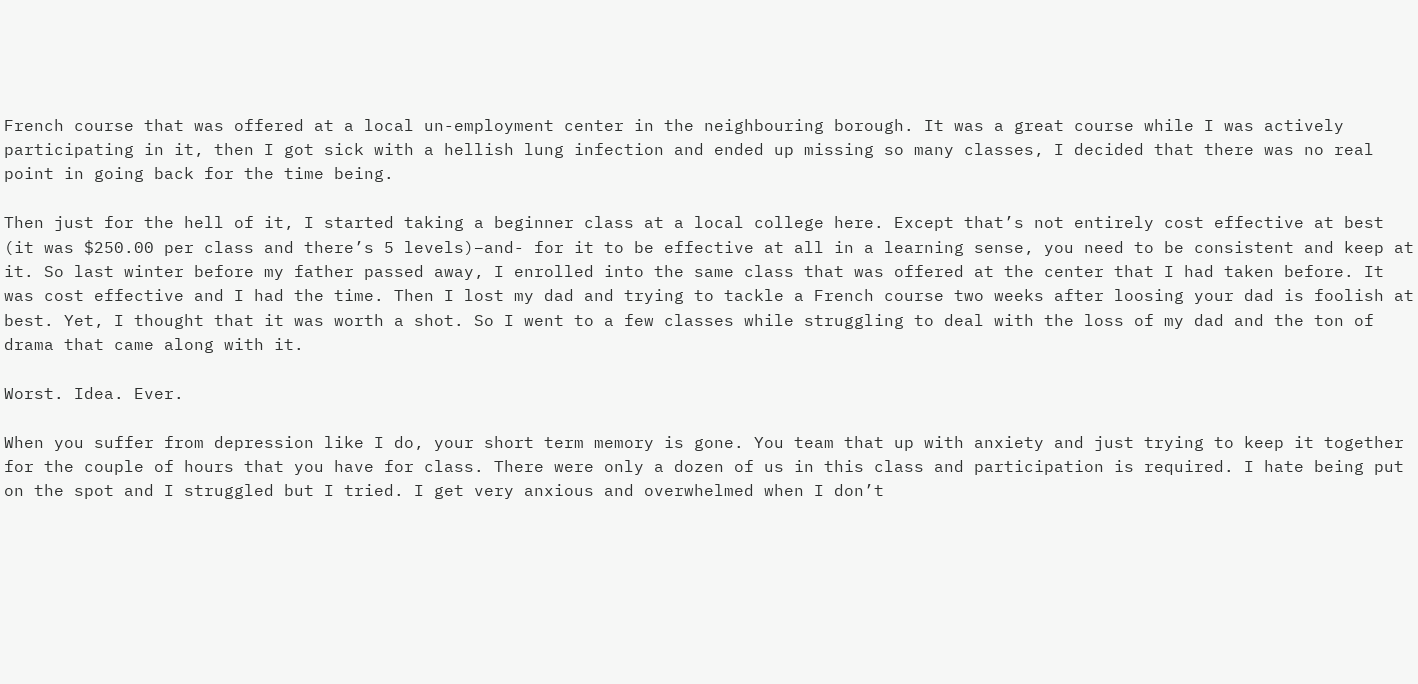French course that was offered at a local un-employment center in the neighbouring borough. It was a great course while I was actively participating in it, then I got sick with a hellish lung infection and ended up missing so many classes, I decided that there was no real point in going back for the time being.

Then just for the hell of it, I started taking a beginner class at a local college here. Except that’s not entirely cost effective at best (it was $250.00 per class and there’s 5 levels)–and- for it to be effective at all in a learning sense, you need to be consistent and keep at it. So last winter before my father passed away, I enrolled into the same class that was offered at the center that I had taken before. It was cost effective and I had the time. Then I lost my dad and trying to tackle a French course two weeks after loosing your dad is foolish at best. Yet, I thought that it was worth a shot. So I went to a few classes while struggling to deal with the loss of my dad and the ton of drama that came along with it.

Worst. Idea. Ever.

When you suffer from depression like I do, your short term memory is gone. You team that up with anxiety and just trying to keep it together for the couple of hours that you have for class. There were only a dozen of us in this class and participation is required. I hate being put on the spot and I struggled but I tried. I get very anxious and overwhelmed when I don’t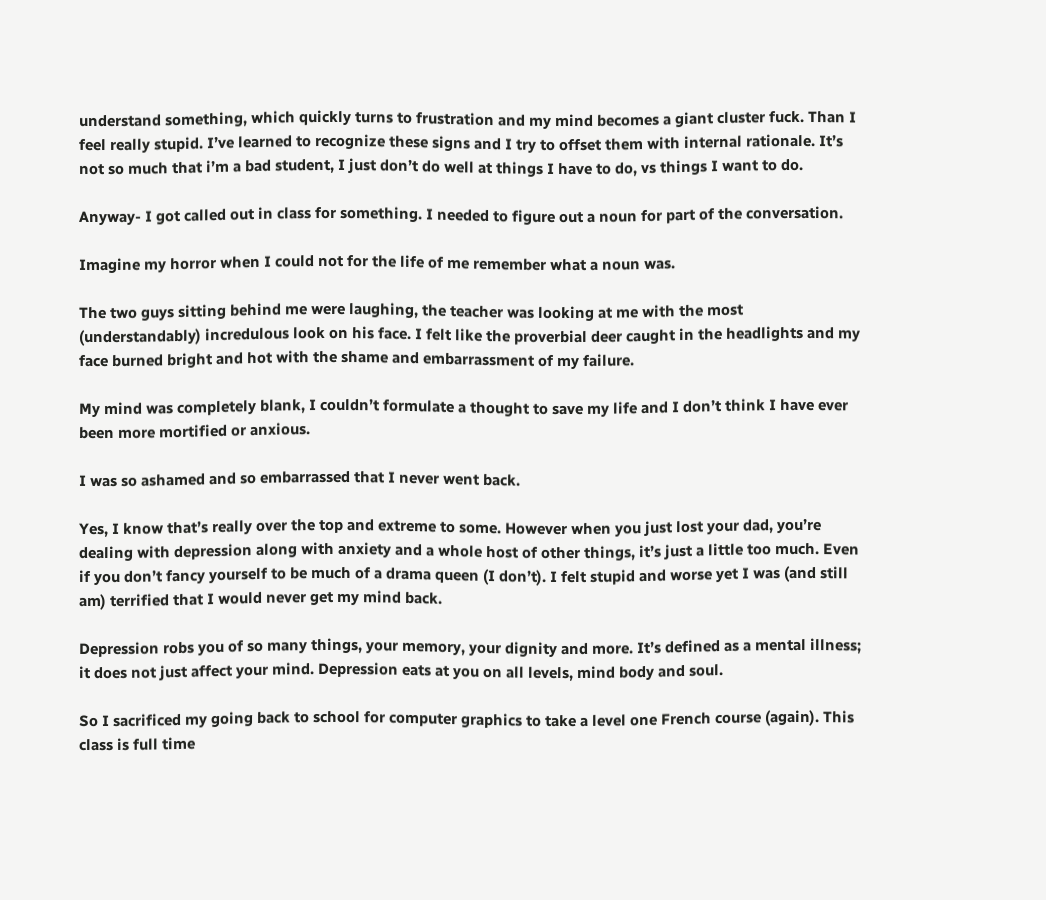understand something, which quickly turns to frustration and my mind becomes a giant cluster fuck. Than I feel really stupid. I’ve learned to recognize these signs and I try to offset them with internal rationale. It’s not so much that i’m a bad student, I just don’t do well at things I have to do, vs things I want to do.

Anyway- I got called out in class for something. I needed to figure out a noun for part of the conversation.

Imagine my horror when I could not for the life of me remember what a noun was.

The two guys sitting behind me were laughing, the teacher was looking at me with the most (understandably) incredulous look on his face. I felt like the proverbial deer caught in the headlights and my face burned bright and hot with the shame and embarrassment of my failure.

My mind was completely blank, I couldn’t formulate a thought to save my life and I don’t think I have ever been more mortified or anxious.

I was so ashamed and so embarrassed that I never went back.

Yes, I know that’s really over the top and extreme to some. However when you just lost your dad, you’re dealing with depression along with anxiety and a whole host of other things, it’s just a little too much. Even if you don’t fancy yourself to be much of a drama queen (I don’t). I felt stupid and worse yet I was (and still am) terrified that I would never get my mind back.

Depression robs you of so many things, your memory, your dignity and more. It’s defined as a mental illness; it does not just affect your mind. Depression eats at you on all levels, mind body and soul.

So I sacrificed my going back to school for computer graphics to take a level one French course (again). This class is full time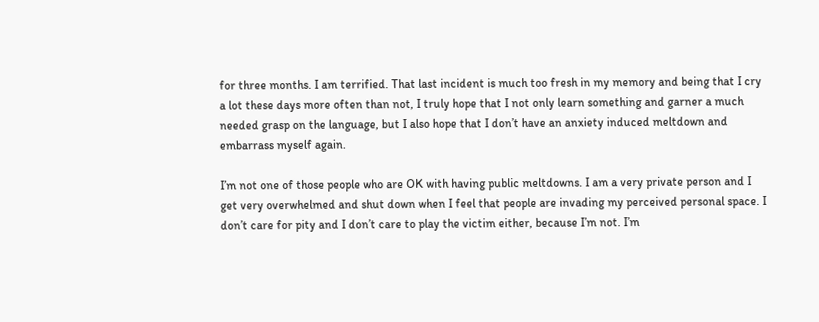for three months. I am terrified. That last incident is much too fresh in my memory and being that I cry a lot these days more often than not, I truly hope that I not only learn something and garner a much needed grasp on the language, but I also hope that I don’t have an anxiety induced meltdown and embarrass myself again.

I’m not one of those people who are OK with having public meltdowns. I am a very private person and I get very overwhelmed and shut down when I feel that people are invading my perceived personal space. I don’t care for pity and I don’t care to play the victim either, because I’m not. I’m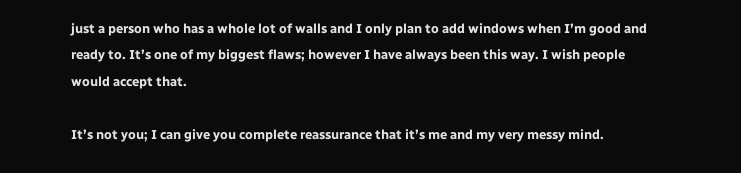just a person who has a whole lot of walls and I only plan to add windows when I’m good and ready to. It’s one of my biggest flaws; however I have always been this way. I wish people would accept that.

It’s not you; I can give you complete reassurance that it’s me and my very messy mind.